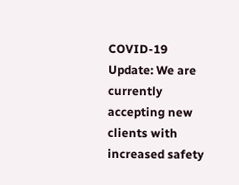COVID-19 Update: We are currently accepting new clients with increased safety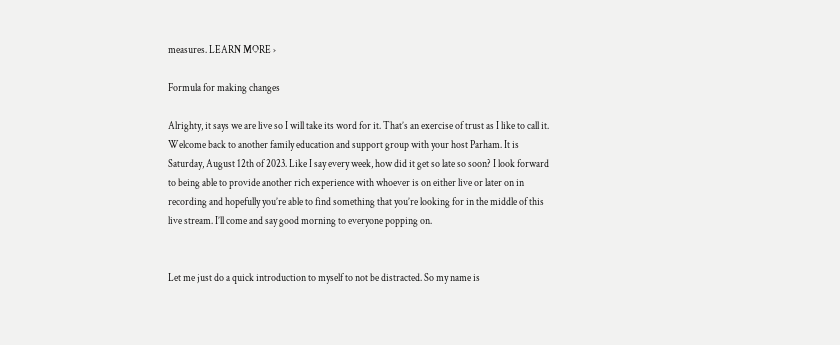measures. LEARN MORE ›

Formula for making changes

Alrighty, it says we are live so I will take its word for it. That’s an exercise of trust as I like to call it. Welcome back to another family education and support group with your host Parham. It is Saturday, August 12th of 2023. Like I say every week, how did it get so late so soon? I look forward to being able to provide another rich experience with whoever is on either live or later on in recording and hopefully you’re able to find something that you’re looking for in the middle of this live stream. I’ll come and say good morning to everyone popping on.


Let me just do a quick introduction to myself to not be distracted. So my name is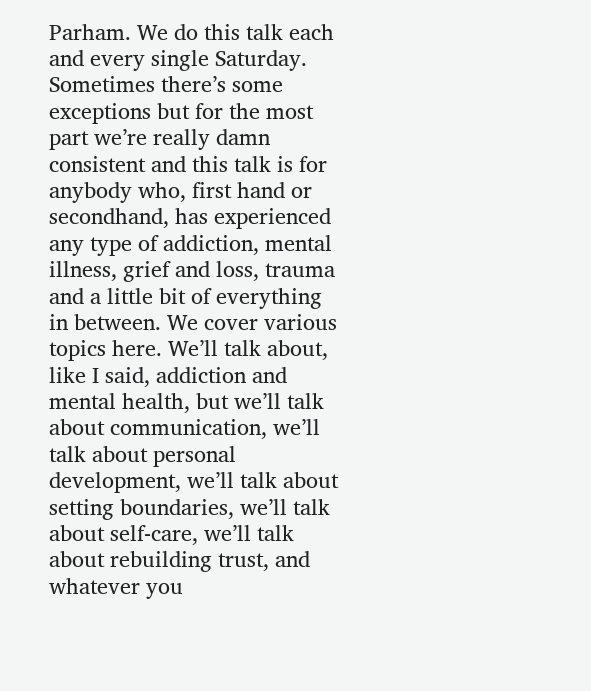Parham. We do this talk each and every single Saturday. Sometimes there’s some exceptions but for the most part we’re really damn consistent and this talk is for anybody who, first hand or secondhand, has experienced any type of addiction, mental illness, grief and loss, trauma and a little bit of everything in between. We cover various topics here. We’ll talk about, like I said, addiction and mental health, but we’ll talk about communication, we’ll talk about personal development, we’ll talk about setting boundaries, we’ll talk about self-care, we’ll talk about rebuilding trust, and whatever you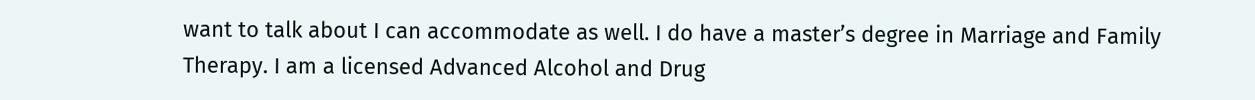want to talk about I can accommodate as well. I do have a master’s degree in Marriage and Family Therapy. I am a licensed Advanced Alcohol and Drug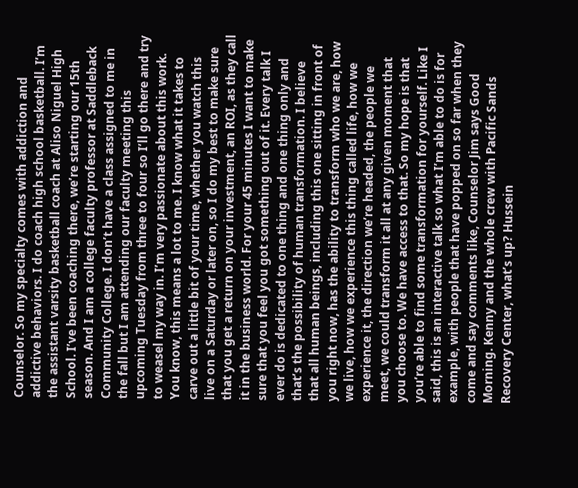Counselor. So my specialty comes with addiction and addictive behaviors. I do coach high school basketball. I’m the assistant varsity basketball coach at Aliso Niguel High School. I’ve been coaching there, we’re starting our 15th season. And I am a college faculty professor at Saddleback Community College. I don’t have a class assigned to me in the fall but I am attending our faculty meeting this upcoming Tuesday from three to four so I’ll go there and try to weasel my way in. I’m very passionate about this work. You know, this means a lot to me. I know what it takes to carve out a little bit of your time, whether you watch this live on a Saturday or later on, so I do my best to make sure that you get a return on your investment, an ROI, as they call it in the business world. For your 45 minutes I want to make sure that you feel you got something out of it. Every talk I ever do is dedicated to one thing and one thing only and that’s the possibility of human transformation. I believe that all human beings, including this one sitting in front of you right now, has the ability to transform who we are, how we live, how we experience this thing called life, how we experience it, the direction we’re headed, the people we meet, we could transform it all at any given moment that you choose to. We have access to that. So my hope is that you’re able to find some transformation for yourself. Like I said, this is an interactive talk so what I’m able to do is for example, with people that have popped on so far when they come and say comments like, Counselor Jim says Good Morning. Kenny and the whole crew with Pacific Sands Recovery Center, what’s up? Hussein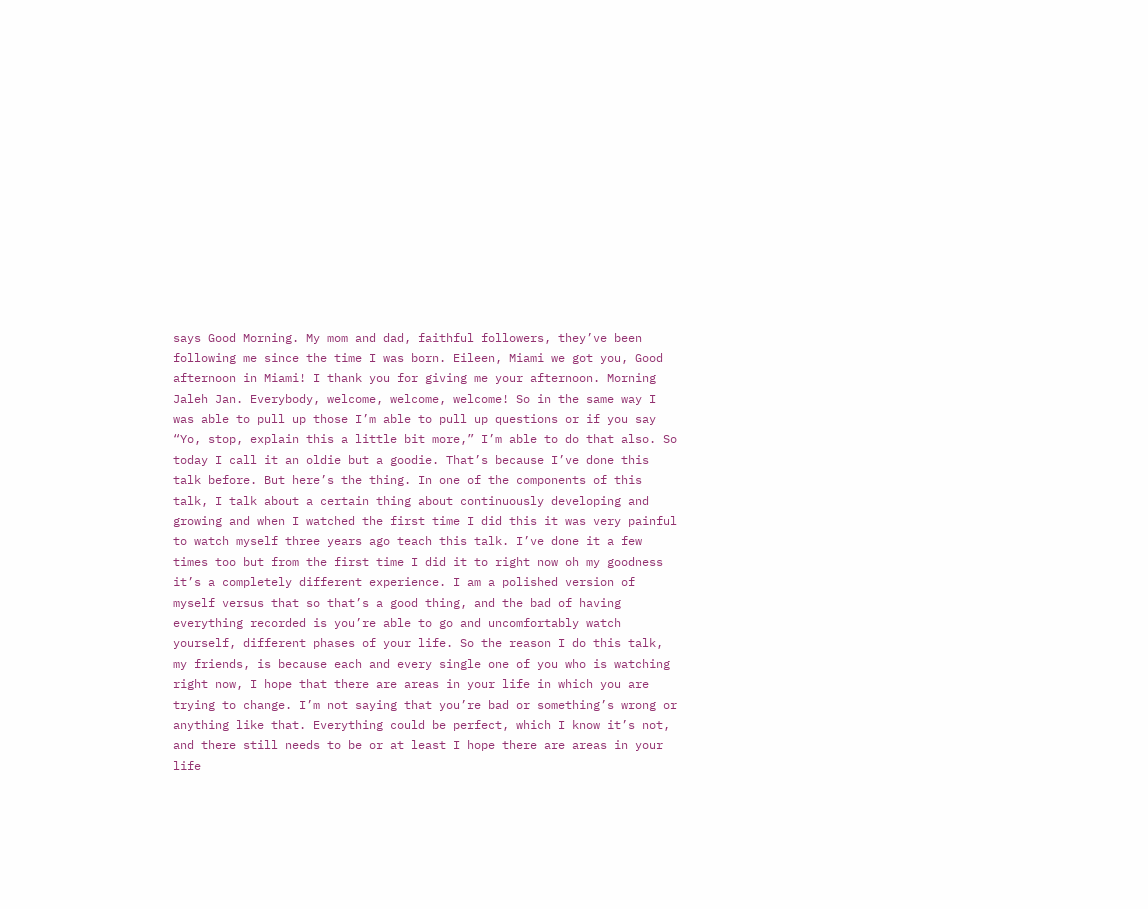says Good Morning. My mom and dad, faithful followers, they’ve been following me since the time I was born. Eileen, Miami we got you, Good afternoon in Miami! I thank you for giving me your afternoon. Morning Jaleh Jan. Everybody, welcome, welcome, welcome! So in the same way I was able to pull up those I’m able to pull up questions or if you say “Yo, stop, explain this a little bit more,” I’m able to do that also. So today I call it an oldie but a goodie. That’s because I’ve done this talk before. But here’s the thing. In one of the components of this talk, I talk about a certain thing about continuously developing and growing and when I watched the first time I did this it was very painful to watch myself three years ago teach this talk. I’ve done it a few times too but from the first time I did it to right now oh my goodness it’s a completely different experience. I am a polished version of myself versus that so that’s a good thing, and the bad of having everything recorded is you’re able to go and uncomfortably watch yourself, different phases of your life. So the reason I do this talk, my friends, is because each and every single one of you who is watching right now, I hope that there are areas in your life in which you are trying to change. I’m not saying that you’re bad or something’s wrong or anything like that. Everything could be perfect, which I know it’s not, and there still needs to be or at least I hope there are areas in your life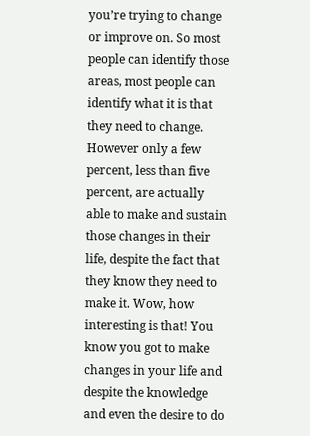you’re trying to change or improve on. So most people can identify those areas, most people can identify what it is that they need to change. However only a few percent, less than five percent, are actually able to make and sustain those changes in their life, despite the fact that they know they need to make it. Wow, how interesting is that! You know you got to make changes in your life and despite the knowledge and even the desire to do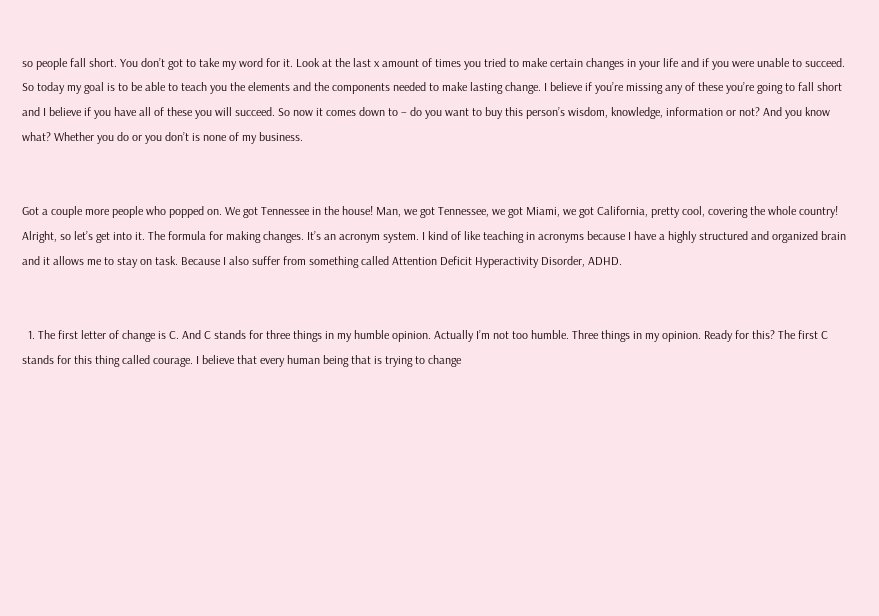so people fall short. You don’t got to take my word for it. Look at the last x amount of times you tried to make certain changes in your life and if you were unable to succeed. So today my goal is to be able to teach you the elements and the components needed to make lasting change. I believe if you’re missing any of these you’re going to fall short and I believe if you have all of these you will succeed. So now it comes down to – do you want to buy this person’s wisdom, knowledge, information or not? And you know what? Whether you do or you don’t is none of my business.


Got a couple more people who popped on. We got Tennessee in the house! Man, we got Tennessee, we got Miami, we got California, pretty cool, covering the whole country! Alright, so let’s get into it. The formula for making changes. It’s an acronym system. I kind of like teaching in acronyms because I have a highly structured and organized brain and it allows me to stay on task. Because I also suffer from something called Attention Deficit Hyperactivity Disorder, ADHD.


  1. The first letter of change is C. And C stands for three things in my humble opinion. Actually I’m not too humble. Three things in my opinion. Ready for this? The first C stands for this thing called courage. I believe that every human being that is trying to change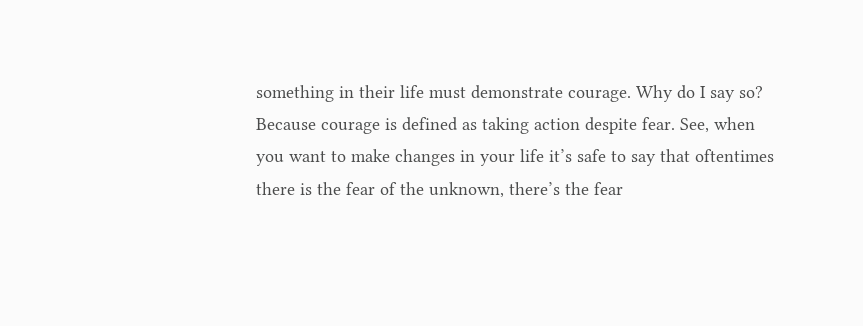something in their life must demonstrate courage. Why do I say so? Because courage is defined as taking action despite fear. See, when you want to make changes in your life it’s safe to say that oftentimes there is the fear of the unknown, there’s the fear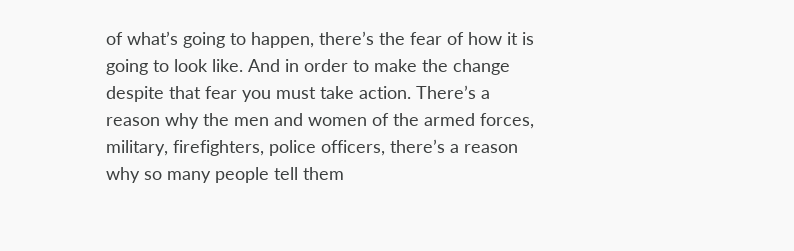of what’s going to happen, there’s the fear of how it is going to look like. And in order to make the change despite that fear you must take action. There’s a reason why the men and women of the armed forces, military, firefighters, police officers, there’s a reason why so many people tell them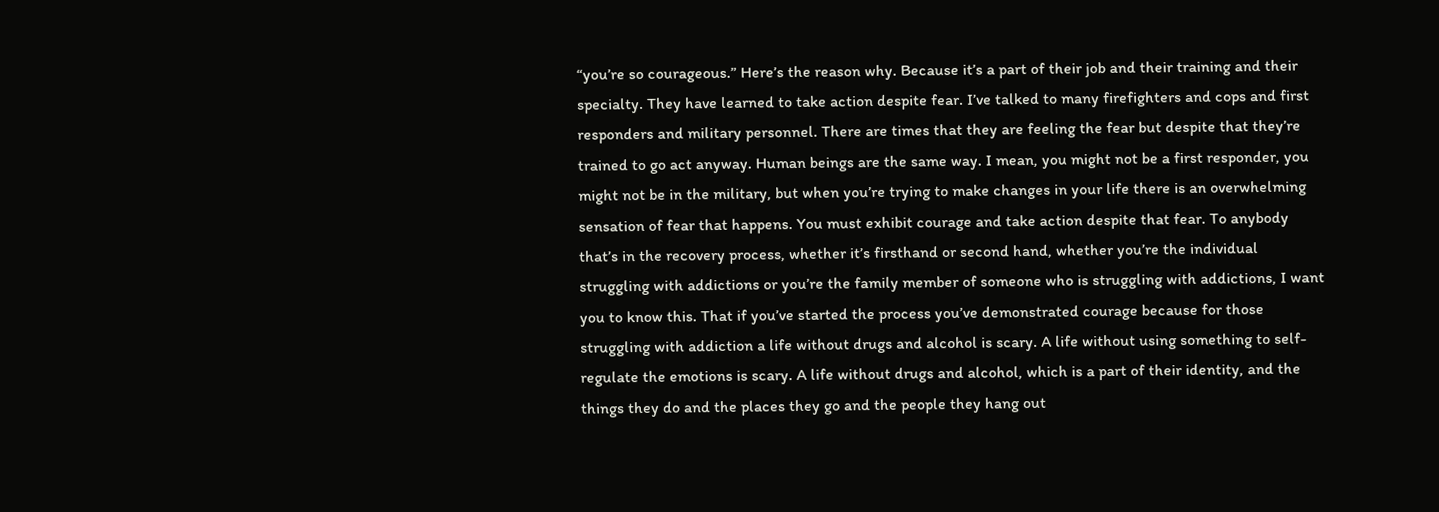“you’re so courageous.” Here’s the reason why. Because it’s a part of their job and their training and their specialty. They have learned to take action despite fear. I’ve talked to many firefighters and cops and first responders and military personnel. There are times that they are feeling the fear but despite that they’re trained to go act anyway. Human beings are the same way. I mean, you might not be a first responder, you might not be in the military, but when you’re trying to make changes in your life there is an overwhelming sensation of fear that happens. You must exhibit courage and take action despite that fear. To anybody that’s in the recovery process, whether it’s firsthand or second hand, whether you’re the individual struggling with addictions or you’re the family member of someone who is struggling with addictions, I want you to know this. That if you’ve started the process you’ve demonstrated courage because for those struggling with addiction a life without drugs and alcohol is scary. A life without using something to self-regulate the emotions is scary. A life without drugs and alcohol, which is a part of their identity, and the things they do and the places they go and the people they hang out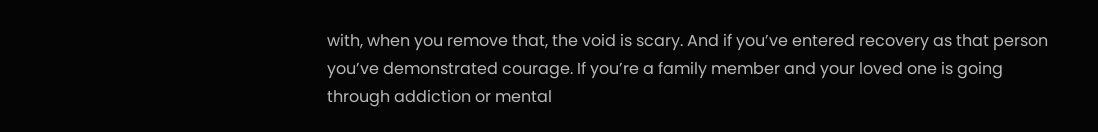with, when you remove that, the void is scary. And if you’ve entered recovery as that person you’ve demonstrated courage. If you’re a family member and your loved one is going through addiction or mental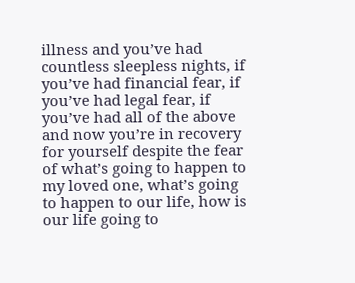illness and you’ve had countless sleepless nights, if you’ve had financial fear, if you’ve had legal fear, if you’ve had all of the above and now you’re in recovery for yourself despite the fear of what’s going to happen to my loved one, what’s going to happen to our life, how is our life going to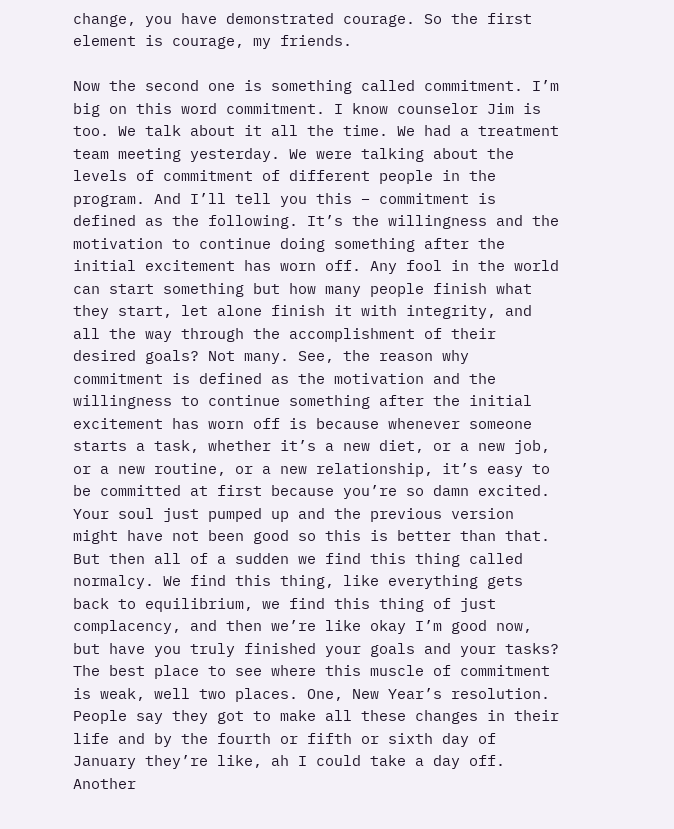change, you have demonstrated courage. So the first element is courage, my friends.

Now the second one is something called commitment. I’m big on this word commitment. I know counselor Jim is too. We talk about it all the time. We had a treatment team meeting yesterday. We were talking about the levels of commitment of different people in the program. And I’ll tell you this – commitment is defined as the following. It’s the willingness and the motivation to continue doing something after the initial excitement has worn off. Any fool in the world can start something but how many people finish what they start, let alone finish it with integrity, and all the way through the accomplishment of their desired goals? Not many. See, the reason why commitment is defined as the motivation and the willingness to continue something after the initial excitement has worn off is because whenever someone starts a task, whether it’s a new diet, or a new job, or a new routine, or a new relationship, it’s easy to be committed at first because you’re so damn excited. Your soul just pumped up and the previous version might have not been good so this is better than that. But then all of a sudden we find this thing called normalcy. We find this thing, like everything gets back to equilibrium, we find this thing of just complacency, and then we’re like okay I’m good now, but have you truly finished your goals and your tasks? The best place to see where this muscle of commitment is weak, well two places. One, New Year’s resolution. People say they got to make all these changes in their life and by the fourth or fifth or sixth day of January they’re like, ah I could take a day off. Another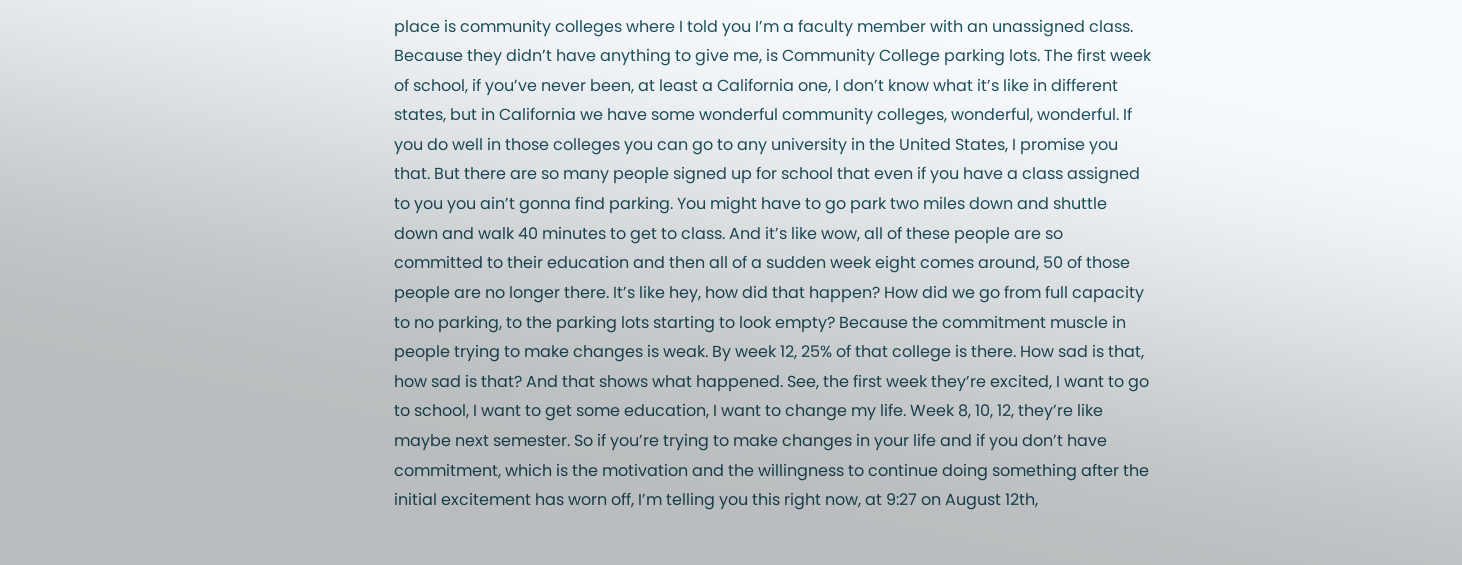place is community colleges where I told you I’m a faculty member with an unassigned class. Because they didn’t have anything to give me, is Community College parking lots. The first week of school, if you’ve never been, at least a California one, I don’t know what it’s like in different states, but in California we have some wonderful community colleges, wonderful, wonderful. If you do well in those colleges you can go to any university in the United States, I promise you that. But there are so many people signed up for school that even if you have a class assigned to you you ain’t gonna find parking. You might have to go park two miles down and shuttle down and walk 40 minutes to get to class. And it’s like wow, all of these people are so committed to their education and then all of a sudden week eight comes around, 50 of those people are no longer there. It’s like hey, how did that happen? How did we go from full capacity to no parking, to the parking lots starting to look empty? Because the commitment muscle in people trying to make changes is weak. By week 12, 25% of that college is there. How sad is that, how sad is that? And that shows what happened. See, the first week they’re excited, I want to go to school, I want to get some education, I want to change my life. Week 8, 10, 12, they’re like maybe next semester. So if you’re trying to make changes in your life and if you don’t have commitment, which is the motivation and the willingness to continue doing something after the initial excitement has worn off, I’m telling you this right now, at 9:27 on August 12th,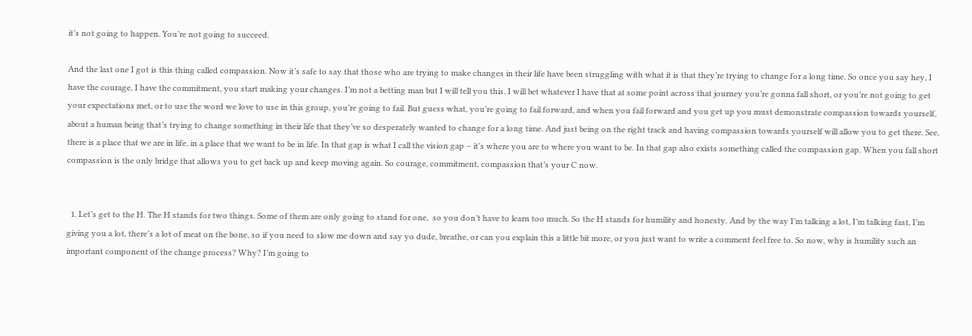it’s not going to happen. You’re not going to succeed.

And the last one I got is this thing called compassion. Now it’s safe to say that those who are trying to make changes in their life have been struggling with what it is that they’re trying to change for a long time. So once you say hey, I have the courage, I have the commitment, you start making your changes. I’m not a betting man but I will tell you this. I will bet whatever I have that at some point across that journey you’re gonna fall short, or you’re not going to get your expectations met, or to use the word we love to use in this group, you’re going to fail. But guess what, you’re going to fail forward, and when you fail forward and you get up you must demonstrate compassion towards yourself, about a human being that’s trying to change something in their life that they’ve so desperately wanted to change for a long time. And just being on the right track and having compassion towards yourself will allow you to get there. See, there is a place that we are in life, in a place that we want to be in life. In that gap is what I call the vision gap – it’s where you are to where you want to be. In that gap also exists something called the compassion gap. When you fall short compassion is the only bridge that allows you to get back up and keep moving again. So courage, commitment, compassion that’s your C now.


  1. Let’s get to the H. The H stands for two things. Some of them are only going to stand for one,  so you don’t have to learn too much. So the H stands for humility and honesty. And by the way I’m talking a lot, I’m talking fast, I’m giving you a lot, there’s a lot of meat on the bone, so if you need to slow me down and say yo dude, breathe, or can you explain this a little bit more, or you just want to write a comment feel free to. So now, why is humility such an important component of the change process? Why? I’m going to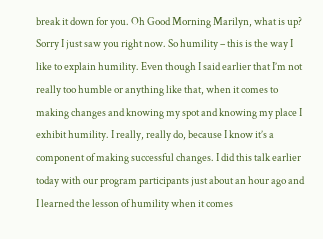break it down for you. Oh Good Morning Marilyn, what is up? Sorry I just saw you right now. So humility – this is the way I like to explain humility. Even though I said earlier that I’m not really too humble or anything like that, when it comes to making changes and knowing my spot and knowing my place I exhibit humility. I really, really do, because I know it’s a component of making successful changes. I did this talk earlier today with our program participants just about an hour ago and I learned the lesson of humility when it comes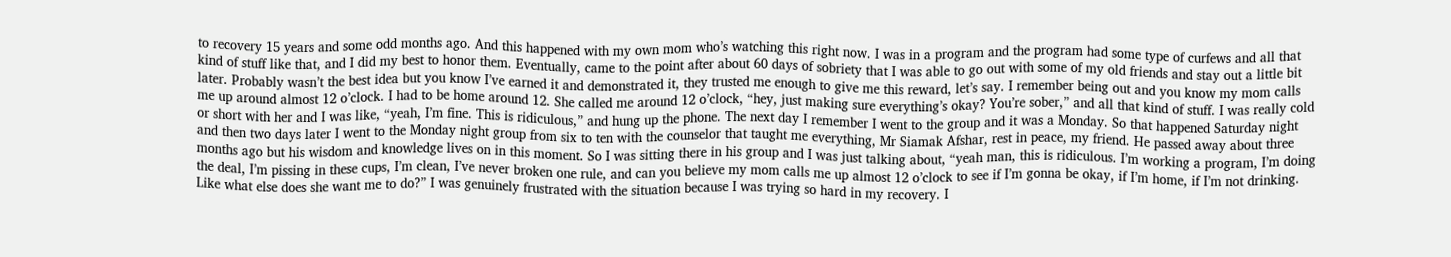to recovery 15 years and some odd months ago. And this happened with my own mom who’s watching this right now. I was in a program and the program had some type of curfews and all that kind of stuff like that, and I did my best to honor them. Eventually, came to the point after about 60 days of sobriety that I was able to go out with some of my old friends and stay out a little bit later. Probably wasn’t the best idea but you know I’ve earned it and demonstrated it, they trusted me enough to give me this reward, let’s say. I remember being out and you know my mom calls me up around almost 12 o’clock. I had to be home around 12. She called me around 12 o’clock, “hey, just making sure everything’s okay? You’re sober,” and all that kind of stuff. I was really cold or short with her and I was like, “yeah, I’m fine. This is ridiculous,” and hung up the phone. The next day I remember I went to the group and it was a Monday. So that happened Saturday night and then two days later I went to the Monday night group from six to ten with the counselor that taught me everything, Mr Siamak Afshar, rest in peace, my friend. He passed away about three months ago but his wisdom and knowledge lives on in this moment. So I was sitting there in his group and I was just talking about, “yeah man, this is ridiculous. I’m working a program, I’m doing the deal, I’m pissing in these cups, I’m clean, I’ve never broken one rule, and can you believe my mom calls me up almost 12 o’clock to see if I’m gonna be okay, if I’m home, if I’m not drinking. Like what else does she want me to do?” I was genuinely frustrated with the situation because I was trying so hard in my recovery. I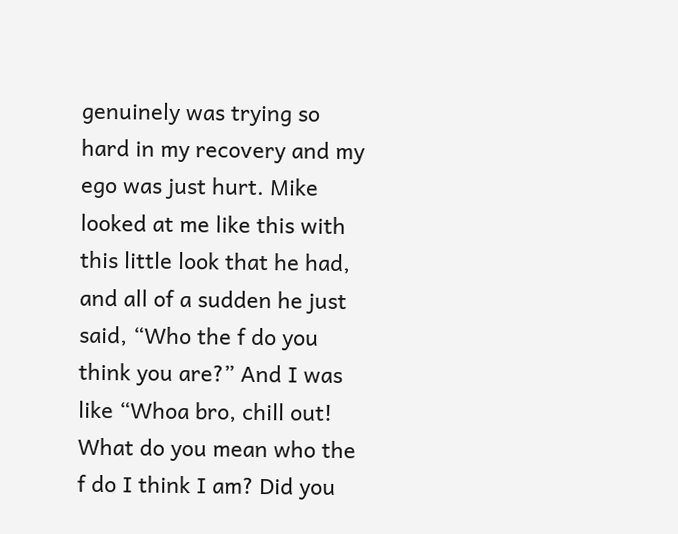genuinely was trying so hard in my recovery and my ego was just hurt. Mike looked at me like this with this little look that he had, and all of a sudden he just said, “Who the f do you think you are?” And I was like “Whoa bro, chill out! What do you mean who the f do I think I am? Did you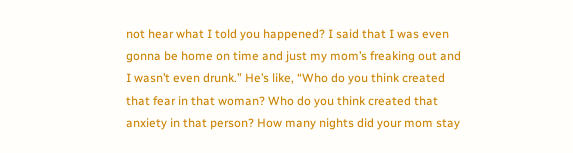not hear what I told you happened? I said that I was even gonna be home on time and just my mom’s freaking out and I wasn’t even drunk.” He’s like, “Who do you think created that fear in that woman? Who do you think created that anxiety in that person? How many nights did your mom stay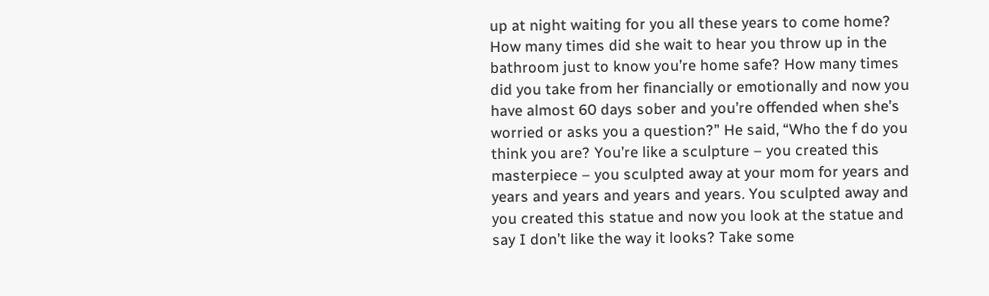up at night waiting for you all these years to come home? How many times did she wait to hear you throw up in the bathroom just to know you’re home safe? How many times did you take from her financially or emotionally and now you have almost 60 days sober and you’re offended when she’s worried or asks you a question?” He said, “Who the f do you think you are? You’re like a sculpture – you created this masterpiece – you sculpted away at your mom for years and years and years and years and years. You sculpted away and you created this statue and now you look at the statue and say I don’t like the way it looks? Take some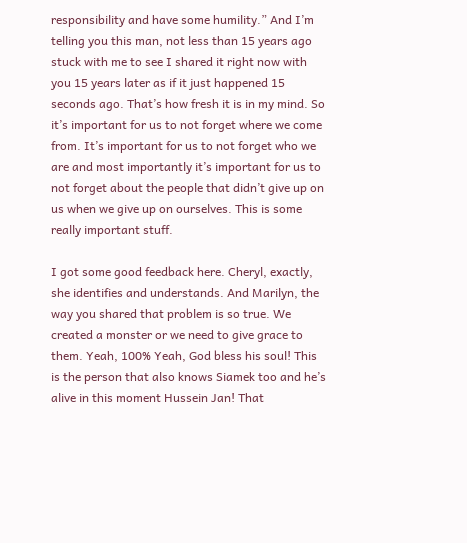responsibility and have some humility.” And I’m telling you this man, not less than 15 years ago stuck with me to see I shared it right now with you 15 years later as if it just happened 15 seconds ago. That’s how fresh it is in my mind. So it’s important for us to not forget where we come from. It’s important for us to not forget who we are and most importantly it’s important for us to not forget about the people that didn’t give up on us when we give up on ourselves. This is some really important stuff.

I got some good feedback here. Cheryl, exactly, she identifies and understands. And Marilyn, the way you shared that problem is so true. We created a monster or we need to give grace to them. Yeah, 100% Yeah, God bless his soul! This is the person that also knows Siamek too and he’s alive in this moment Hussein Jan! That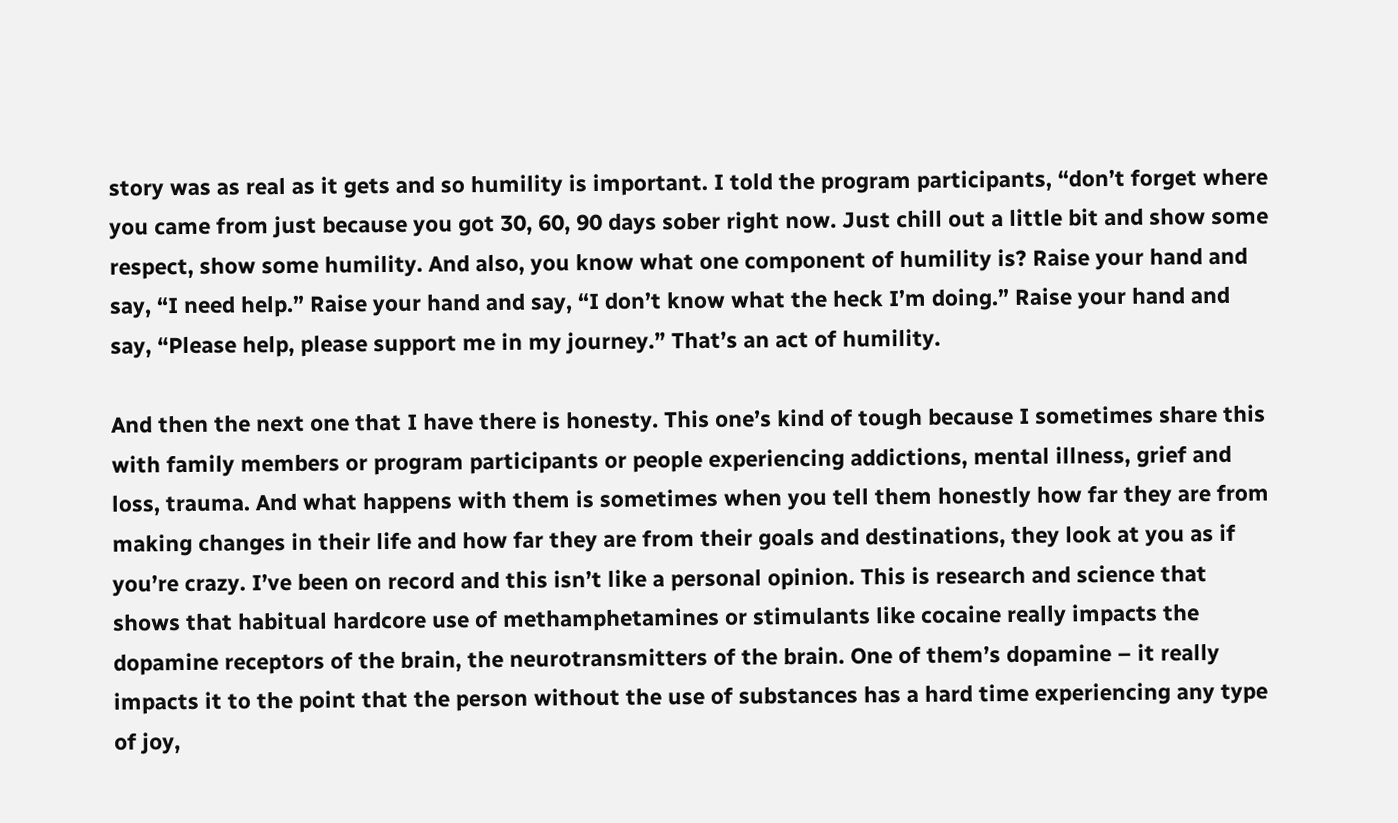story was as real as it gets and so humility is important. I told the program participants, “don’t forget where you came from just because you got 30, 60, 90 days sober right now. Just chill out a little bit and show some respect, show some humility. And also, you know what one component of humility is? Raise your hand and say, “I need help.” Raise your hand and say, “I don’t know what the heck I’m doing.” Raise your hand and say, “Please help, please support me in my journey.” That’s an act of humility.

And then the next one that I have there is honesty. This one’s kind of tough because I sometimes share this with family members or program participants or people experiencing addictions, mental illness, grief and loss, trauma. And what happens with them is sometimes when you tell them honestly how far they are from making changes in their life and how far they are from their goals and destinations, they look at you as if you’re crazy. I’ve been on record and this isn’t like a personal opinion. This is research and science that shows that habitual hardcore use of methamphetamines or stimulants like cocaine really impacts the dopamine receptors of the brain, the neurotransmitters of the brain. One of them’s dopamine – it really impacts it to the point that the person without the use of substances has a hard time experiencing any type of joy,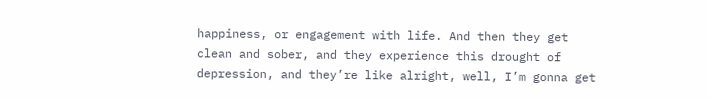happiness, or engagement with life. And then they get clean and sober, and they experience this drought of depression, and they’re like alright, well, I’m gonna get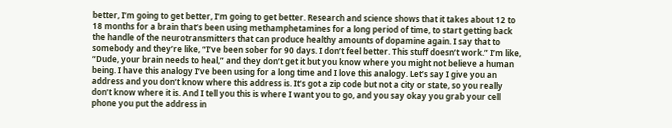better, I’m going to get better, I’m going to get better. Research and science shows that it takes about 12 to 18 months for a brain that’s been using methamphetamines for a long period of time, to start getting back the handle of the neurotransmitters that can produce healthy amounts of dopamine again. I say that to somebody and they’re like, “I’ve been sober for 90 days. I don’t feel better. This stuff doesn’t work.” I’m like, “Dude, your brain needs to heal,” and they don’t get it but you know where you might not believe a human being. I have this analogy I’ve been using for a long time and I love this analogy. Let’s say I give you an address and you don’t know where this address is. It’s got a zip code but not a city or state, so you really don’t know where it is. And I tell you this is where I want you to go, and you say okay you grab your cell phone you put the address in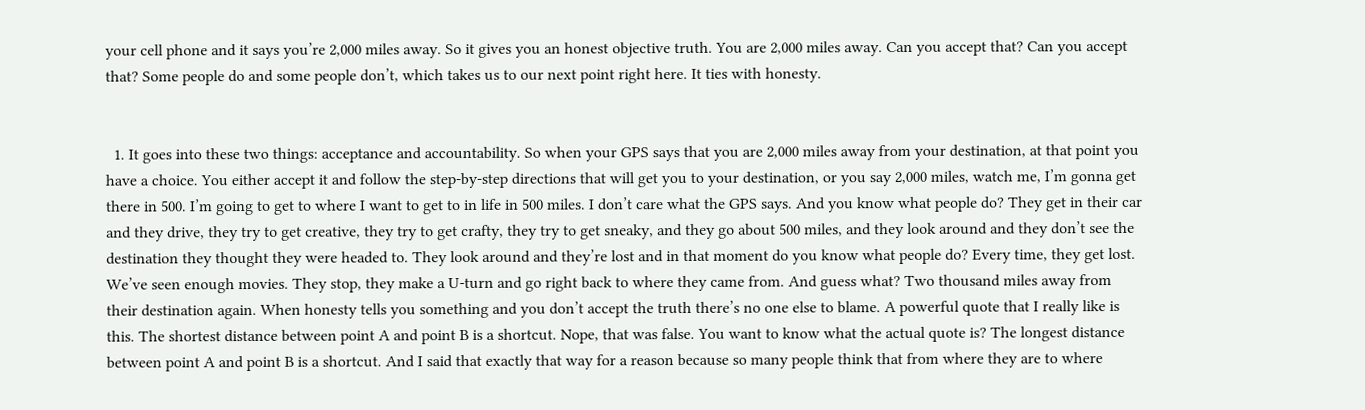your cell phone and it says you’re 2,000 miles away. So it gives you an honest objective truth. You are 2,000 miles away. Can you accept that? Can you accept that? Some people do and some people don’t, which takes us to our next point right here. It ties with honesty.


  1. It goes into these two things: acceptance and accountability. So when your GPS says that you are 2,000 miles away from your destination, at that point you have a choice. You either accept it and follow the step-by-step directions that will get you to your destination, or you say 2,000 miles, watch me, I’m gonna get there in 500. I’m going to get to where I want to get to in life in 500 miles. I don’t care what the GPS says. And you know what people do? They get in their car and they drive, they try to get creative, they try to get crafty, they try to get sneaky, and they go about 500 miles, and they look around and they don’t see the destination they thought they were headed to. They look around and they’re lost and in that moment do you know what people do? Every time, they get lost. We’ve seen enough movies. They stop, they make a U-turn and go right back to where they came from. And guess what? Two thousand miles away from their destination again. When honesty tells you something and you don’t accept the truth there’s no one else to blame. A powerful quote that I really like is this. The shortest distance between point A and point B is a shortcut. Nope, that was false. You want to know what the actual quote is? The longest distance between point A and point B is a shortcut. And I said that exactly that way for a reason because so many people think that from where they are to where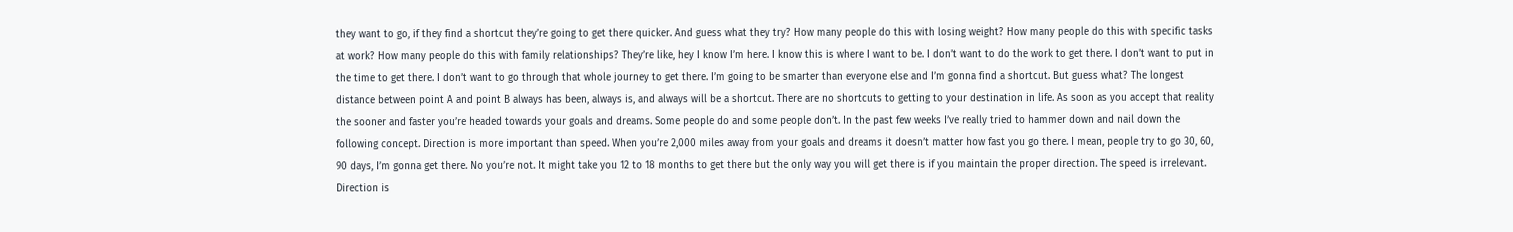they want to go, if they find a shortcut they’re going to get there quicker. And guess what they try? How many people do this with losing weight? How many people do this with specific tasks at work? How many people do this with family relationships? They’re like, hey I know I’m here. I know this is where I want to be. I don’t want to do the work to get there. I don’t want to put in the time to get there. I don’t want to go through that whole journey to get there. I’m going to be smarter than everyone else and I’m gonna find a shortcut. But guess what? The longest distance between point A and point B always has been, always is, and always will be a shortcut. There are no shortcuts to getting to your destination in life. As soon as you accept that reality the sooner and faster you’re headed towards your goals and dreams. Some people do and some people don’t. In the past few weeks I’ve really tried to hammer down and nail down the following concept. Direction is more important than speed. When you’re 2,000 miles away from your goals and dreams it doesn’t matter how fast you go there. I mean, people try to go 30, 60, 90 days, I’m gonna get there. No you’re not. It might take you 12 to 18 months to get there but the only way you will get there is if you maintain the proper direction. The speed is irrelevant. Direction is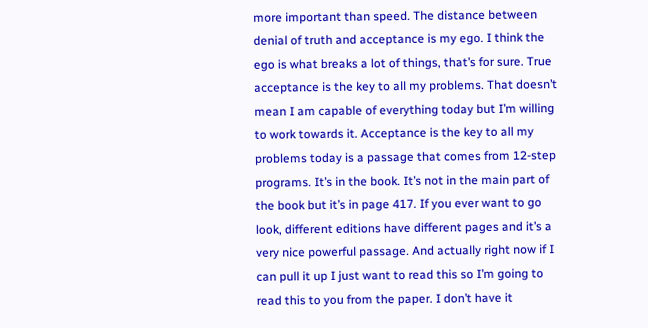more important than speed. The distance between denial of truth and acceptance is my ego. I think the ego is what breaks a lot of things, that’s for sure. True acceptance is the key to all my problems. That doesn’t mean I am capable of everything today but I’m willing to work towards it. Acceptance is the key to all my problems today is a passage that comes from 12-step programs. It’s in the book. It’s not in the main part of the book but it’s in page 417. If you ever want to go look, different editions have different pages and it’s a very nice powerful passage. And actually right now if I can pull it up I just want to read this so I’m going to read this to you from the paper. I don’t have it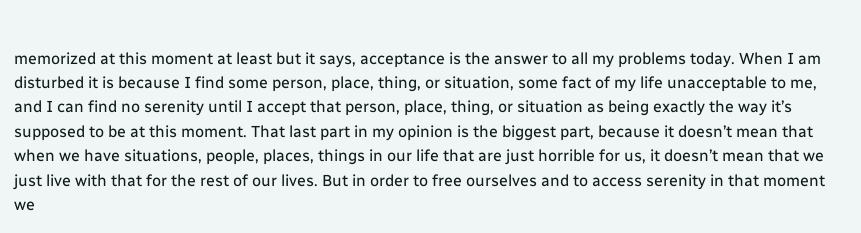memorized at this moment at least but it says, acceptance is the answer to all my problems today. When I am disturbed it is because I find some person, place, thing, or situation, some fact of my life unacceptable to me, and I can find no serenity until I accept that person, place, thing, or situation as being exactly the way it’s supposed to be at this moment. That last part in my opinion is the biggest part, because it doesn’t mean that when we have situations, people, places, things in our life that are just horrible for us, it doesn’t mean that we just live with that for the rest of our lives. But in order to free ourselves and to access serenity in that moment we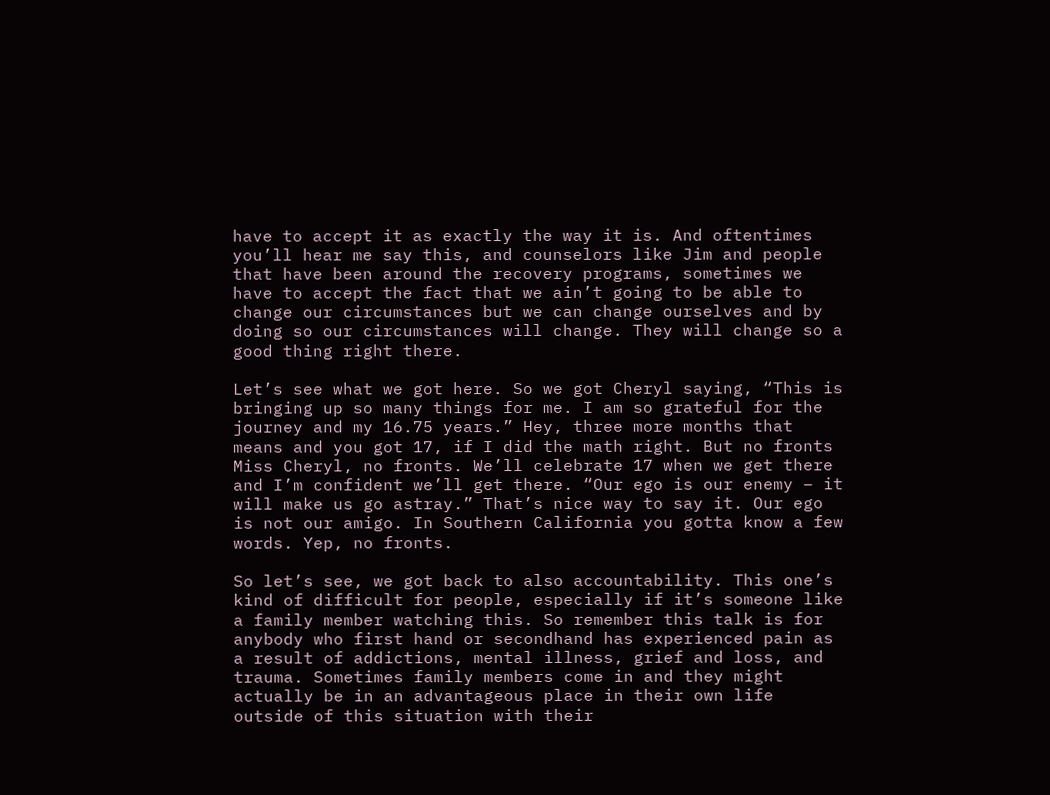have to accept it as exactly the way it is. And oftentimes you’ll hear me say this, and counselors like Jim and people that have been around the recovery programs, sometimes we have to accept the fact that we ain’t going to be able to change our circumstances but we can change ourselves and by doing so our circumstances will change. They will change so a good thing right there.

Let’s see what we got here. So we got Cheryl saying, “This is bringing up so many things for me. I am so grateful for the journey and my 16.75 years.” Hey, three more months that means and you got 17, if I did the math right. But no fronts Miss Cheryl, no fronts. We’ll celebrate 17 when we get there and I’m confident we’ll get there. “Our ego is our enemy – it will make us go astray.” That’s nice way to say it. Our ego is not our amigo. In Southern California you gotta know a few words. Yep, no fronts.

So let’s see, we got back to also accountability. This one’s kind of difficult for people, especially if it’s someone like a family member watching this. So remember this talk is for anybody who first hand or secondhand has experienced pain as a result of addictions, mental illness, grief and loss, and trauma. Sometimes family members come in and they might actually be in an advantageous place in their own life outside of this situation with their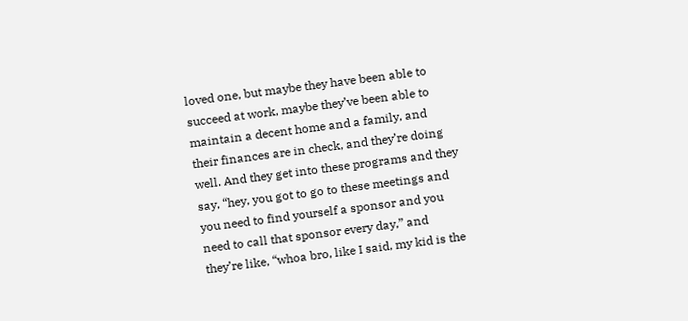loved one, but maybe they have been able to succeed at work, maybe they’ve been able to maintain a decent home and a family, and their finances are in check, and they’re doing well. And they get into these programs and they say, “hey, you got to go to these meetings and you need to find yourself a sponsor and you need to call that sponsor every day,” and they’re like, “whoa bro, like I said, my kid is the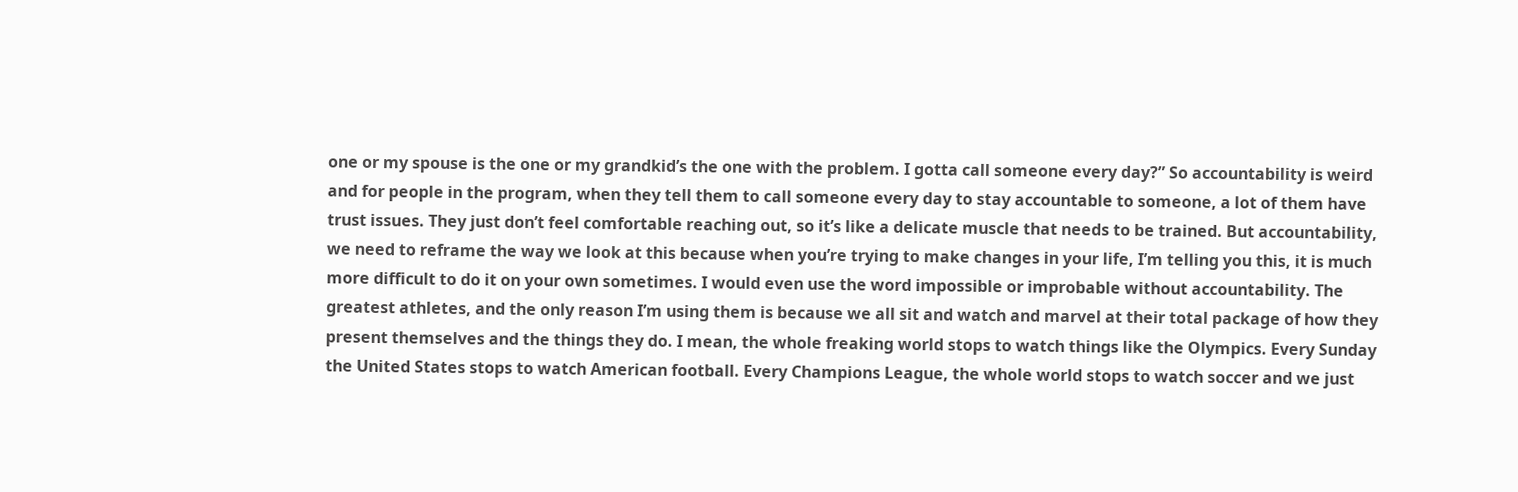one or my spouse is the one or my grandkid’s the one with the problem. I gotta call someone every day?” So accountability is weird and for people in the program, when they tell them to call someone every day to stay accountable to someone, a lot of them have trust issues. They just don’t feel comfortable reaching out, so it’s like a delicate muscle that needs to be trained. But accountability, we need to reframe the way we look at this because when you’re trying to make changes in your life, I’m telling you this, it is much more difficult to do it on your own sometimes. I would even use the word impossible or improbable without accountability. The greatest athletes, and the only reason I’m using them is because we all sit and watch and marvel at their total package of how they present themselves and the things they do. I mean, the whole freaking world stops to watch things like the Olympics. Every Sunday the United States stops to watch American football. Every Champions League, the whole world stops to watch soccer and we just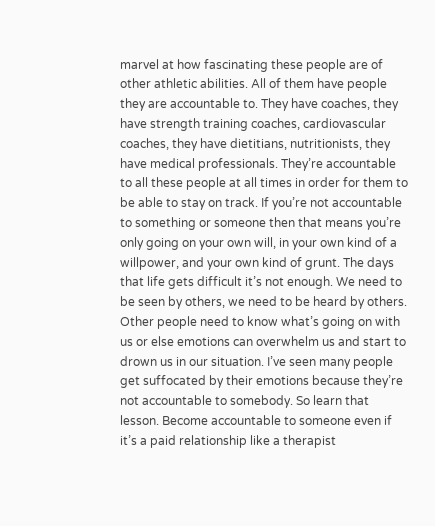marvel at how fascinating these people are of other athletic abilities. All of them have people they are accountable to. They have coaches, they have strength training coaches, cardiovascular coaches, they have dietitians, nutritionists, they have medical professionals. They’re accountable to all these people at all times in order for them to be able to stay on track. If you’re not accountable to something or someone then that means you’re only going on your own will, in your own kind of a willpower, and your own kind of grunt. The days that life gets difficult it’s not enough. We need to be seen by others, we need to be heard by others. Other people need to know what’s going on with us or else emotions can overwhelm us and start to drown us in our situation. I’ve seen many people get suffocated by their emotions because they’re not accountable to somebody. So learn that lesson. Become accountable to someone even if it’s a paid relationship like a therapist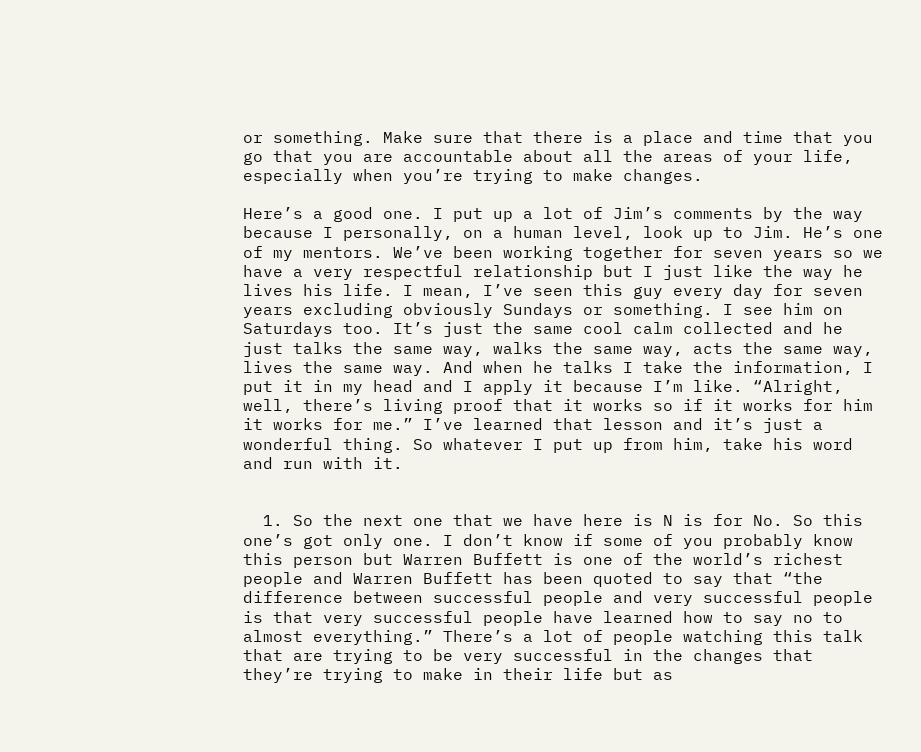or something. Make sure that there is a place and time that you go that you are accountable about all the areas of your life, especially when you’re trying to make changes.

Here’s a good one. I put up a lot of Jim’s comments by the way because I personally, on a human level, look up to Jim. He’s one of my mentors. We’ve been working together for seven years so we have a very respectful relationship but I just like the way he lives his life. I mean, I’ve seen this guy every day for seven years excluding obviously Sundays or something. I see him on Saturdays too. It’s just the same cool calm collected and he just talks the same way, walks the same way, acts the same way, lives the same way. And when he talks I take the information, I put it in my head and I apply it because I’m like. “Alright, well, there’s living proof that it works so if it works for him it works for me.” I’ve learned that lesson and it’s just a wonderful thing. So whatever I put up from him, take his word and run with it.


  1. So the next one that we have here is N is for No. So this one’s got only one. I don’t know if some of you probably know this person but Warren Buffett is one of the world’s richest people and Warren Buffett has been quoted to say that “the difference between successful people and very successful people is that very successful people have learned how to say no to almost everything.” There’s a lot of people watching this talk that are trying to be very successful in the changes that they’re trying to make in their life but as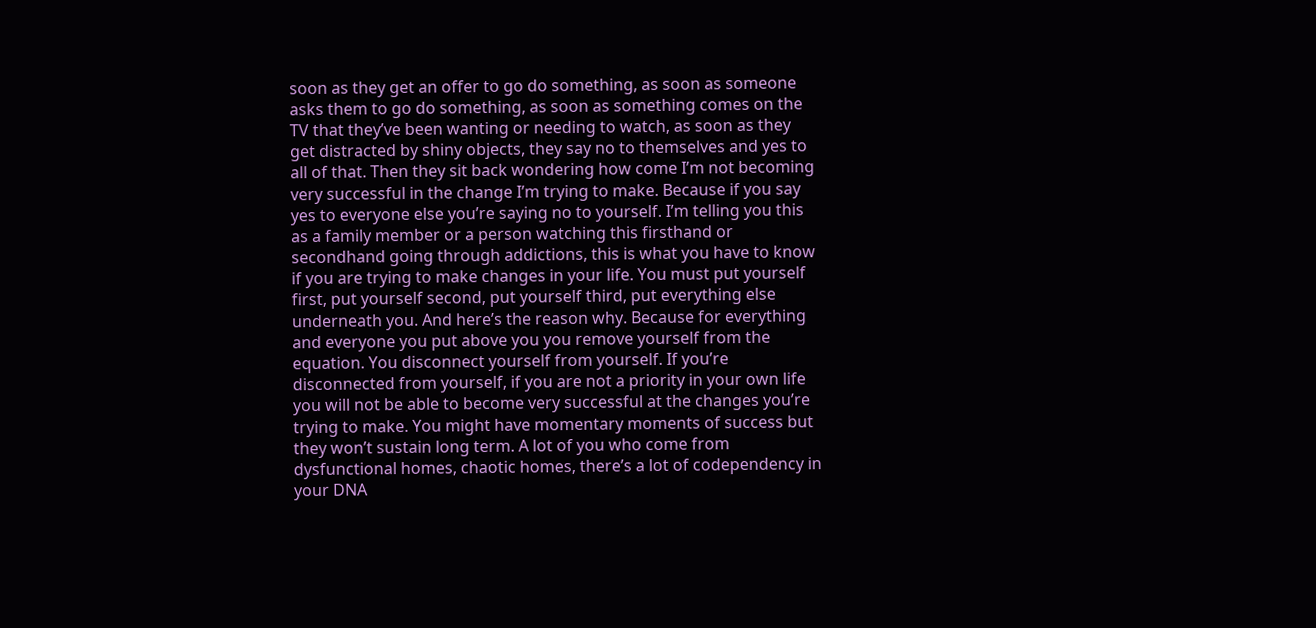soon as they get an offer to go do something, as soon as someone asks them to go do something, as soon as something comes on the TV that they’ve been wanting or needing to watch, as soon as they get distracted by shiny objects, they say no to themselves and yes to all of that. Then they sit back wondering how come I’m not becoming very successful in the change I’m trying to make. Because if you say yes to everyone else you’re saying no to yourself. I’m telling you this as a family member or a person watching this firsthand or secondhand going through addictions, this is what you have to know if you are trying to make changes in your life. You must put yourself first, put yourself second, put yourself third, put everything else underneath you. And here’s the reason why. Because for everything and everyone you put above you you remove yourself from the equation. You disconnect yourself from yourself. If you’re disconnected from yourself, if you are not a priority in your own life you will not be able to become very successful at the changes you’re trying to make. You might have momentary moments of success but they won’t sustain long term. A lot of you who come from dysfunctional homes, chaotic homes, there’s a lot of codependency in your DNA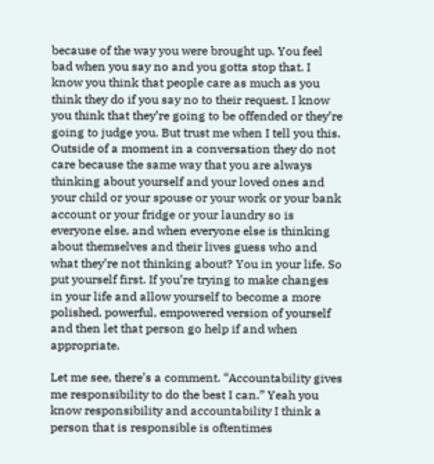because of the way you were brought up. You feel bad when you say no and you gotta stop that. I know you think that people care as much as you think they do if you say no to their request. I know you think that they’re going to be offended or they’re going to judge you. But trust me when I tell you this. Outside of a moment in a conversation they do not care because the same way that you are always thinking about yourself and your loved ones and your child or your spouse or your work or your bank account or your fridge or your laundry so is everyone else, and when everyone else is thinking about themselves and their lives guess who and what they’re not thinking about? You in your life. So put yourself first. If you’re trying to make changes in your life and allow yourself to become a more polished, powerful, empowered version of yourself and then let that person go help if and when appropriate.

Let me see, there’s a comment. “Accountability gives me responsibility to do the best I can.” Yeah you know responsibility and accountability I think a person that is responsible is oftentimes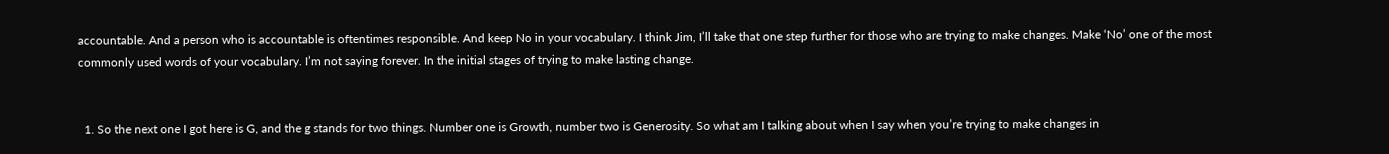accountable. And a person who is accountable is oftentimes responsible. And keep No in your vocabulary. I think Jim, I’ll take that one step further for those who are trying to make changes. Make ‘No’ one of the most commonly used words of your vocabulary. I’m not saying forever. In the initial stages of trying to make lasting change.


  1. So the next one I got here is G, and the g stands for two things. Number one is Growth, number two is Generosity. So what am I talking about when I say when you’re trying to make changes in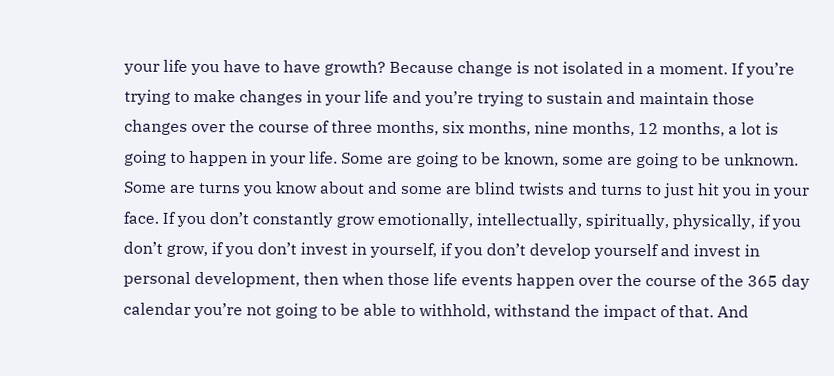your life you have to have growth? Because change is not isolated in a moment. If you’re trying to make changes in your life and you’re trying to sustain and maintain those changes over the course of three months, six months, nine months, 12 months, a lot is going to happen in your life. Some are going to be known, some are going to be unknown. Some are turns you know about and some are blind twists and turns to just hit you in your face. If you don’t constantly grow emotionally, intellectually, spiritually, physically, if you don’t grow, if you don’t invest in yourself, if you don’t develop yourself and invest in personal development, then when those life events happen over the course of the 365 day calendar you’re not going to be able to withhold, withstand the impact of that. And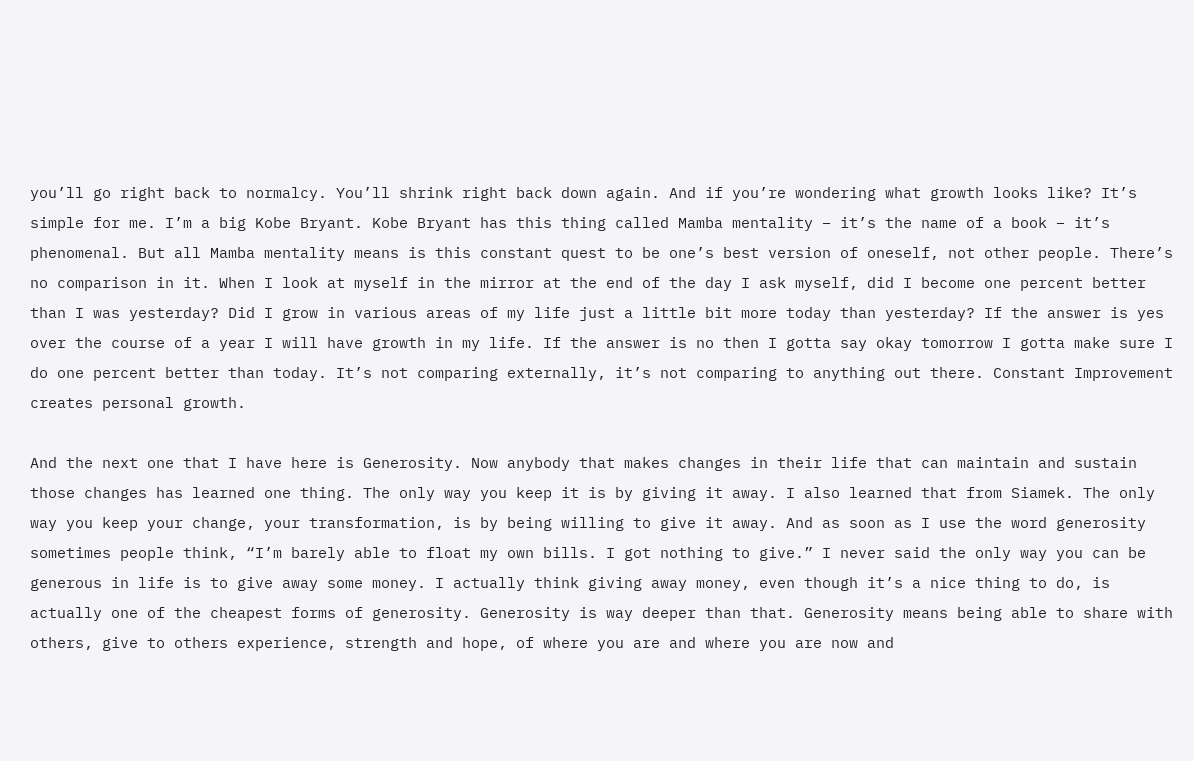you’ll go right back to normalcy. You’ll shrink right back down again. And if you’re wondering what growth looks like? It’s simple for me. I’m a big Kobe Bryant. Kobe Bryant has this thing called Mamba mentality – it’s the name of a book – it’s phenomenal. But all Mamba mentality means is this constant quest to be one’s best version of oneself, not other people. There’s no comparison in it. When I look at myself in the mirror at the end of the day I ask myself, did I become one percent better than I was yesterday? Did I grow in various areas of my life just a little bit more today than yesterday? If the answer is yes over the course of a year I will have growth in my life. If the answer is no then I gotta say okay tomorrow I gotta make sure I do one percent better than today. It’s not comparing externally, it’s not comparing to anything out there. Constant Improvement creates personal growth.

And the next one that I have here is Generosity. Now anybody that makes changes in their life that can maintain and sustain those changes has learned one thing. The only way you keep it is by giving it away. I also learned that from Siamek. The only way you keep your change, your transformation, is by being willing to give it away. And as soon as I use the word generosity sometimes people think, “I’m barely able to float my own bills. I got nothing to give.” I never said the only way you can be generous in life is to give away some money. I actually think giving away money, even though it’s a nice thing to do, is actually one of the cheapest forms of generosity. Generosity is way deeper than that. Generosity means being able to share with others, give to others experience, strength and hope, of where you are and where you are now and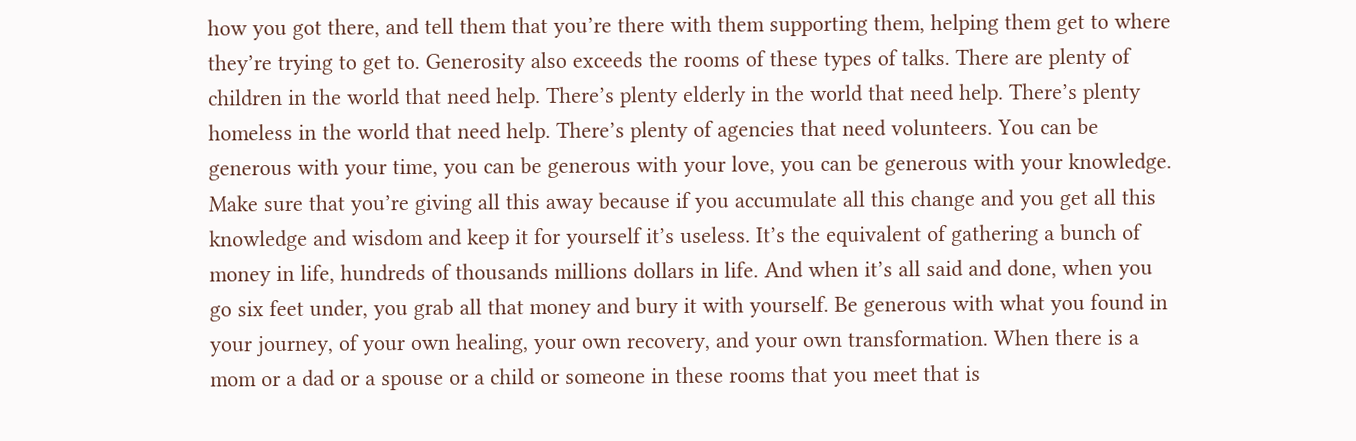how you got there, and tell them that you’re there with them supporting them, helping them get to where they’re trying to get to. Generosity also exceeds the rooms of these types of talks. There are plenty of children in the world that need help. There’s plenty elderly in the world that need help. There’s plenty homeless in the world that need help. There’s plenty of agencies that need volunteers. You can be generous with your time, you can be generous with your love, you can be generous with your knowledge. Make sure that you’re giving all this away because if you accumulate all this change and you get all this knowledge and wisdom and keep it for yourself it’s useless. It’s the equivalent of gathering a bunch of money in life, hundreds of thousands millions dollars in life. And when it’s all said and done, when you go six feet under, you grab all that money and bury it with yourself. Be generous with what you found in your journey, of your own healing, your own recovery, and your own transformation. When there is a mom or a dad or a spouse or a child or someone in these rooms that you meet that is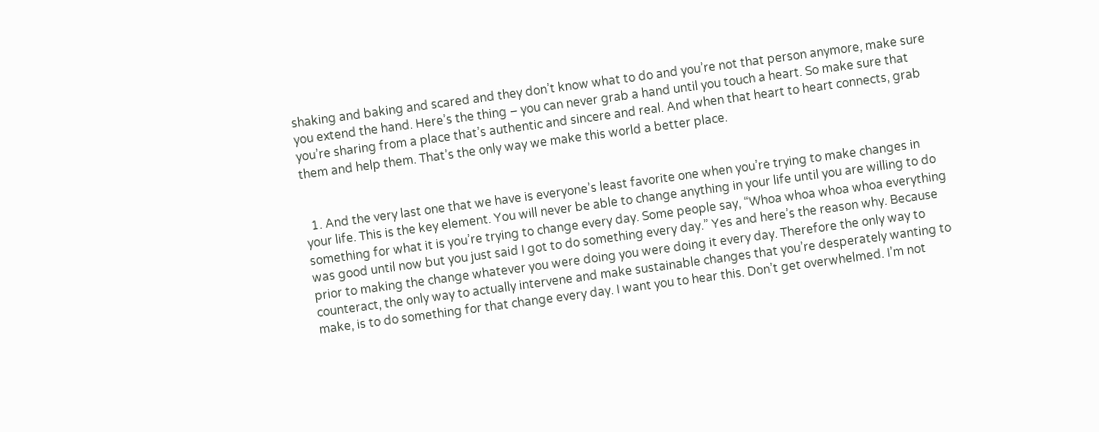shaking and baking and scared and they don’t know what to do and you’re not that person anymore, make sure you extend the hand. Here’s the thing – you can never grab a hand until you touch a heart. So make sure that you’re sharing from a place that’s authentic and sincere and real. And when that heart to heart connects, grab them and help them. That’s the only way we make this world a better place.


  1. And the very last one that we have is everyone’s least favorite one when you’re trying to make changes in your life. This is the key element. You will never be able to change anything in your life until you are willing to do something for what it is you’re trying to change every day. Some people say, “Whoa whoa whoa whoa everything was good until now but you just said I got to do something every day.” Yes and here’s the reason why. Because prior to making the change whatever you were doing you were doing it every day. Therefore the only way to counteract, the only way to actually intervene and make sustainable changes that you’re desperately wanting to make, is to do something for that change every day. I want you to hear this. Don’t get overwhelmed. I’m not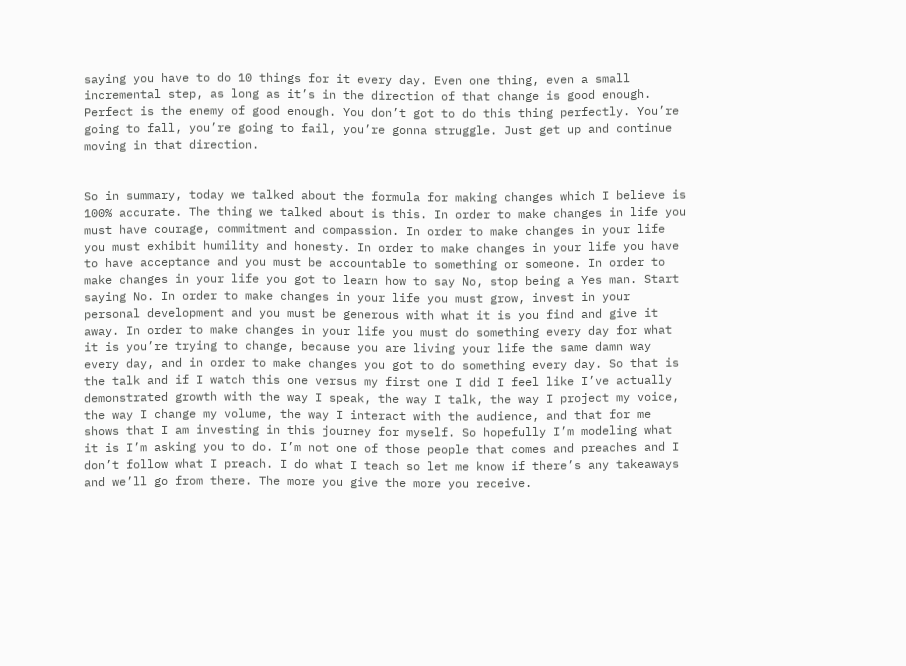saying you have to do 10 things for it every day. Even one thing, even a small incremental step, as long as it’s in the direction of that change is good enough. Perfect is the enemy of good enough. You don’t got to do this thing perfectly. You’re going to fall, you’re going to fail, you’re gonna struggle. Just get up and continue moving in that direction.


So in summary, today we talked about the formula for making changes which I believe is 100% accurate. The thing we talked about is this. In order to make changes in life you must have courage, commitment and compassion. In order to make changes in your life you must exhibit humility and honesty. In order to make changes in your life you have to have acceptance and you must be accountable to something or someone. In order to make changes in your life you got to learn how to say No, stop being a Yes man. Start saying No. In order to make changes in your life you must grow, invest in your personal development and you must be generous with what it is you find and give it away. In order to make changes in your life you must do something every day for what it is you’re trying to change, because you are living your life the same damn way every day, and in order to make changes you got to do something every day. So that is the talk and if I watch this one versus my first one I did I feel like I’ve actually demonstrated growth with the way I speak, the way I talk, the way I project my voice, the way I change my volume, the way I interact with the audience, and that for me shows that I am investing in this journey for myself. So hopefully I’m modeling what it is I’m asking you to do. I’m not one of those people that comes and preaches and I don’t follow what I preach. I do what I teach so let me know if there’s any takeaways and we’ll go from there. The more you give the more you receive.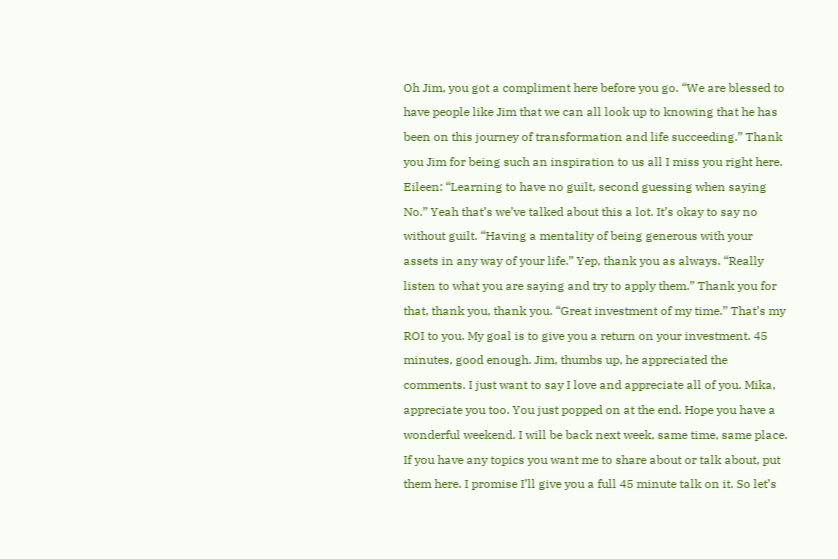Oh Jim, you got a compliment here before you go. “We are blessed to have people like Jim that we can all look up to knowing that he has been on this journey of transformation and life succeeding.” Thank you Jim for being such an inspiration to us all I miss you right here. Eileen: “Learning to have no guilt, second guessing when saying No.” Yeah that’s we’ve talked about this a lot. It’s okay to say no without guilt. “Having a mentality of being generous with your assets in any way of your life.” Yep, thank you as always. “Really listen to what you are saying and try to apply them.” Thank you for that, thank you, thank you. “Great investment of my time.” That’s my ROI to you. My goal is to give you a return on your investment. 45 minutes, good enough. Jim, thumbs up, he appreciated the comments. I just want to say I love and appreciate all of you. Mika, appreciate you too. You just popped on at the end. Hope you have a wonderful weekend. I will be back next week, same time, same place. If you have any topics you want me to share about or talk about, put them here. I promise I’ll give you a full 45 minute talk on it. So let’s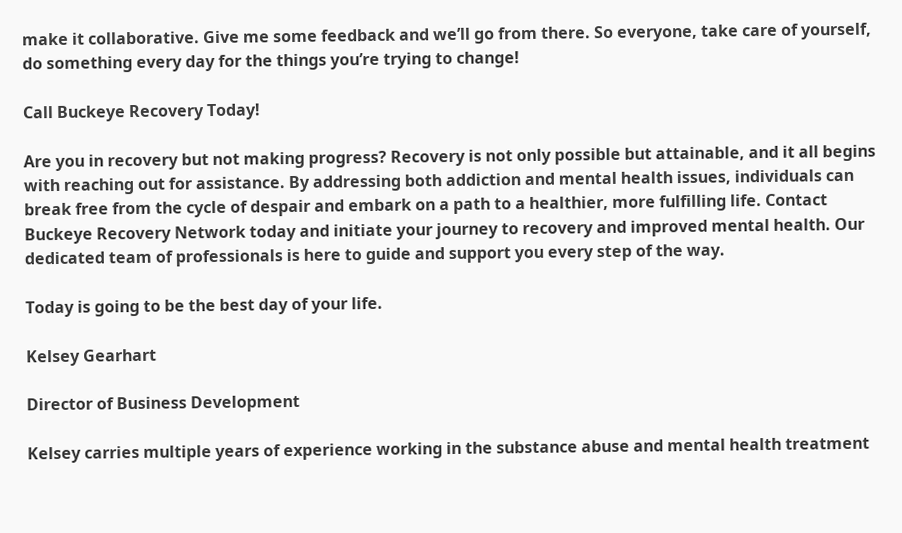make it collaborative. Give me some feedback and we’ll go from there. So everyone, take care of yourself, do something every day for the things you’re trying to change!

Call Buckeye Recovery Today!

Are you in recovery but not making progress? Recovery is not only possible but attainable, and it all begins with reaching out for assistance. By addressing both addiction and mental health issues, individuals can break free from the cycle of despair and embark on a path to a healthier, more fulfilling life. Contact Buckeye Recovery Network today and initiate your journey to recovery and improved mental health. Our dedicated team of professionals is here to guide and support you every step of the way.

Today is going to be the best day of your life.

Kelsey Gearhart

Director of Business Development

Kelsey carries multiple years of experience working in the substance abuse and mental health treatment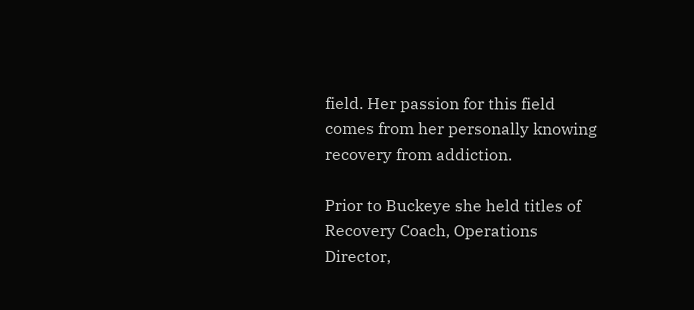field. Her passion for this field comes from her personally knowing recovery from addiction.

Prior to Buckeye she held titles of Recovery Coach, Operations Director,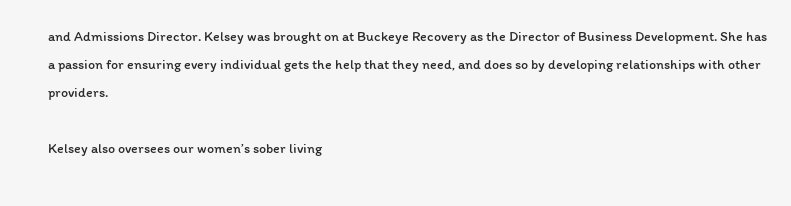and Admissions Director. Kelsey was brought on at Buckeye Recovery as the Director of Business Development. She has a passion for ensuring every individual gets the help that they need, and does so by developing relationships with other providers.

Kelsey also oversees our women’s sober living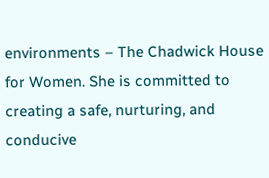environments – The Chadwick House for Women. She is committed to creating a safe, nurturing, and conducive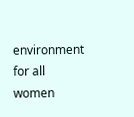environment for all women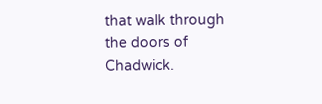that walk through the doors of Chadwick.